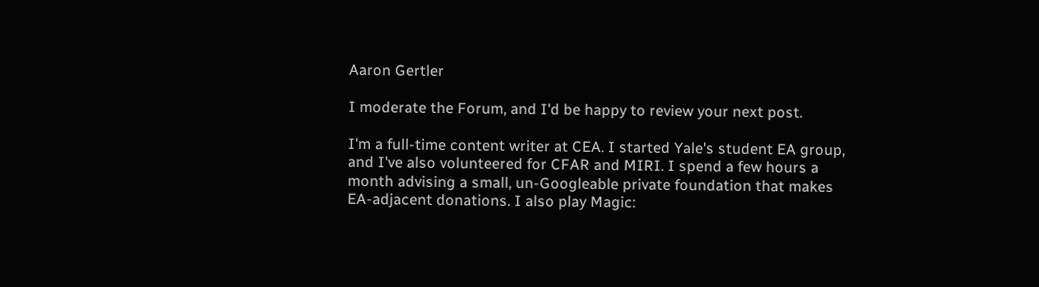Aaron Gertler

I moderate the Forum, and I'd be happy to review your next post.

I'm a full-time content writer at CEA. I started Yale's student EA group, and I've also volunteered for CFAR and MIRI. I spend a few hours a month advising a small, un-Googleable private foundation that makes EA-adjacent donations. I also play Magic: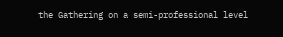the Gathering on a semi-professional level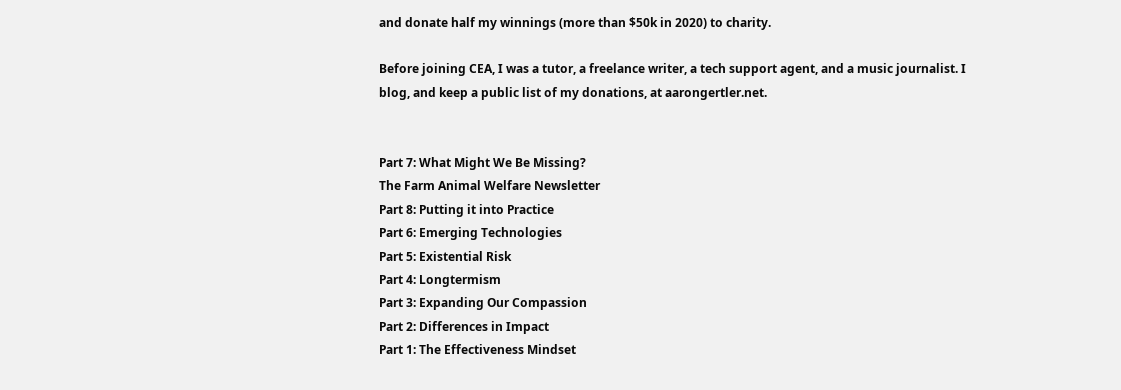and donate half my winnings (more than $50k in 2020) to charity.

Before joining CEA, I was a tutor, a freelance writer, a tech support agent, and a music journalist. I blog, and keep a public list of my donations, at aarongertler.net.


Part 7: What Might We Be Missing?
The Farm Animal Welfare Newsletter
Part 8: Putting it into Practice
Part 6: Emerging Technologies
Part 5: Existential Risk
Part 4: Longtermism
Part 3: Expanding Our Compassion
Part 2: Differences in Impact
Part 1: The Effectiveness Mindset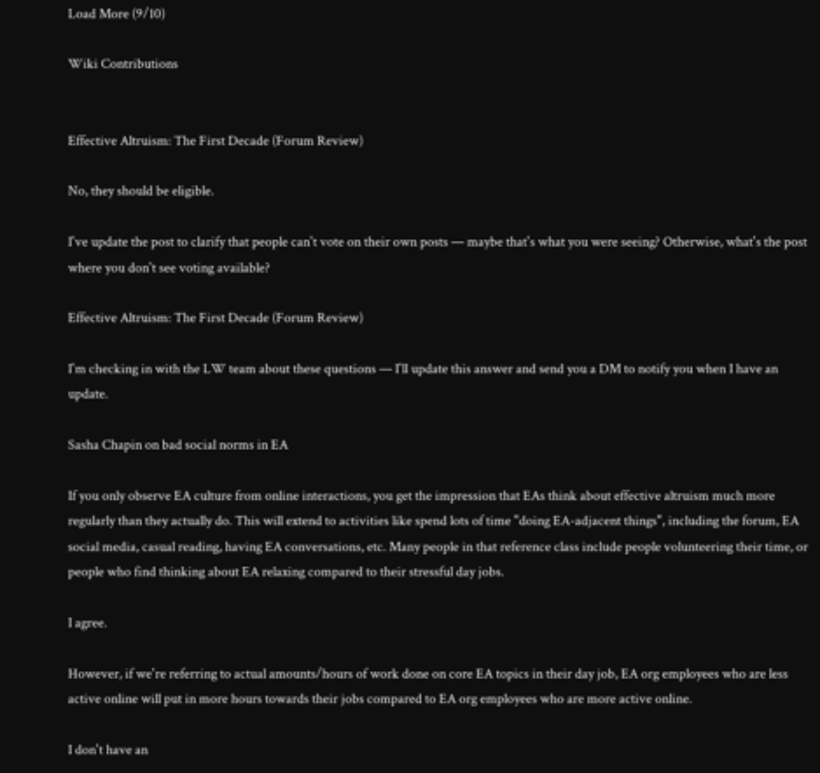Load More (9/10)

Wiki Contributions


Effective Altruism: The First Decade (Forum Review)

No, they should be eligible.

I've update the post to clarify that people can't vote on their own posts — maybe that's what you were seeing? Otherwise, what's the post where you don't see voting available?

Effective Altruism: The First Decade (Forum Review)

I'm checking in with the LW team about these questions — I'll update this answer and send you a DM to notify you when I have an update.

Sasha Chapin on bad social norms in EA

If you only observe EA culture from online interactions, you get the impression that EAs think about effective altruism much more regularly than they actually do. This will extend to activities like spend lots of time "doing EA-adjacent things", including the forum, EA social media, casual reading, having EA conversations, etc. Many people in that reference class include people volunteering their time, or people who find thinking about EA relaxing compared to their stressful day jobs.

I agree.

However, if we're referring to actual amounts/hours of work done on core EA topics in their day job, EA org employees who are less active online will put in more hours towards their jobs compared to EA org employees who are more active online.

I don't have an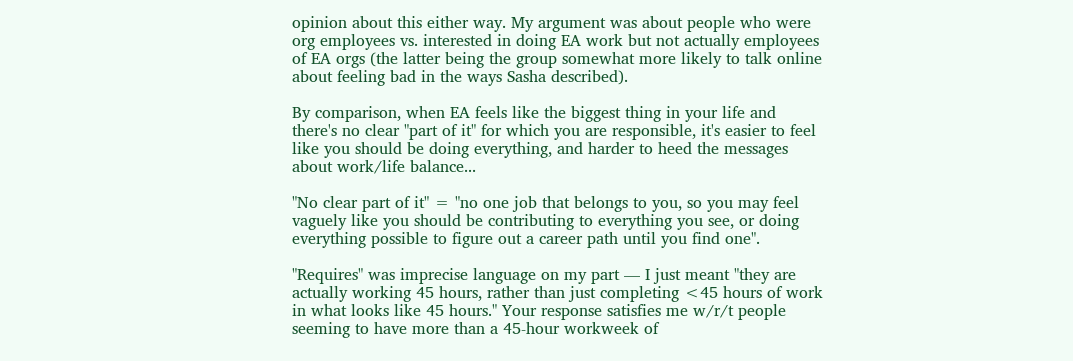opinion about this either way. My argument was about people who were org employees vs. interested in doing EA work but not actually employees of EA orgs (the latter being the group somewhat more likely to talk online about feeling bad in the ways Sasha described).

By comparison, when EA feels like the biggest thing in your life and there's no clear "part of it" for which you are responsible, it's easier to feel like you should be doing everything, and harder to heed the messages about work/life balance...

"No clear part of it" = "no one job that belongs to you, so you may feel vaguely like you should be contributing to everything you see, or doing everything possible to figure out a career path until you find one".

"Requires" was imprecise language on my part — I just meant "they are actually working 45 hours, rather than just completing <45 hours of work in what looks like 45 hours." Your response satisfies me w/r/t people seeming to have more than a 45-hour workweek of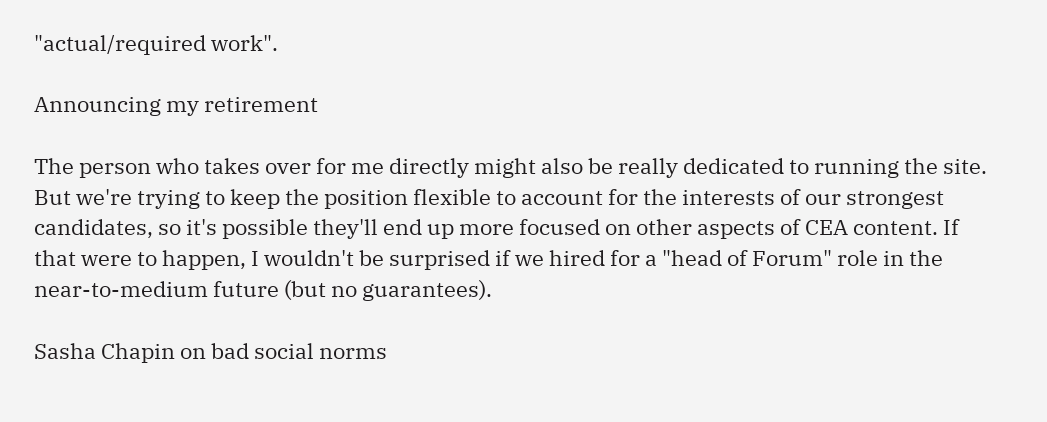"actual/required work".

Announcing my retirement

The person who takes over for me directly might also be really dedicated to running the site. But we're trying to keep the position flexible to account for the interests of our strongest candidates, so it's possible they'll end up more focused on other aspects of CEA content. If that were to happen, I wouldn't be surprised if we hired for a "head of Forum" role in the near-to-medium future (but no guarantees).

Sasha Chapin on bad social norms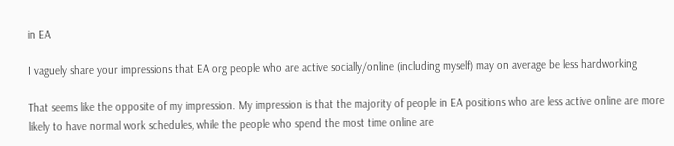in EA

I vaguely share your impressions that EA org people who are active socially/online (including myself) may on average be less hardworking

That seems like the opposite of my impression. My impression is that the majority of people in EA positions who are less active online are more likely to have normal work schedules, while the people who spend the most time online are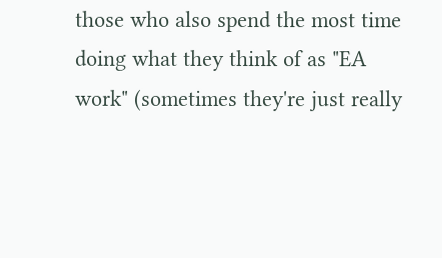those who also spend the most time doing what they think of as "EA work" (sometimes they're just really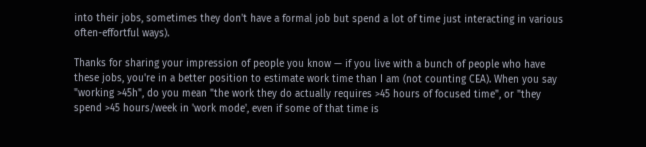into their jobs, sometimes they don't have a formal job but spend a lot of time just interacting in various often-effortful ways).

Thanks for sharing your impression of people you know — if you live with a bunch of people who have these jobs, you're in a better position to estimate work time than I am (not counting CEA). When you say "working >45h", do you mean "the work they do actually requires >45 hours of focused time", or "they spend >45 hours/week in 'work mode', even if some of that time is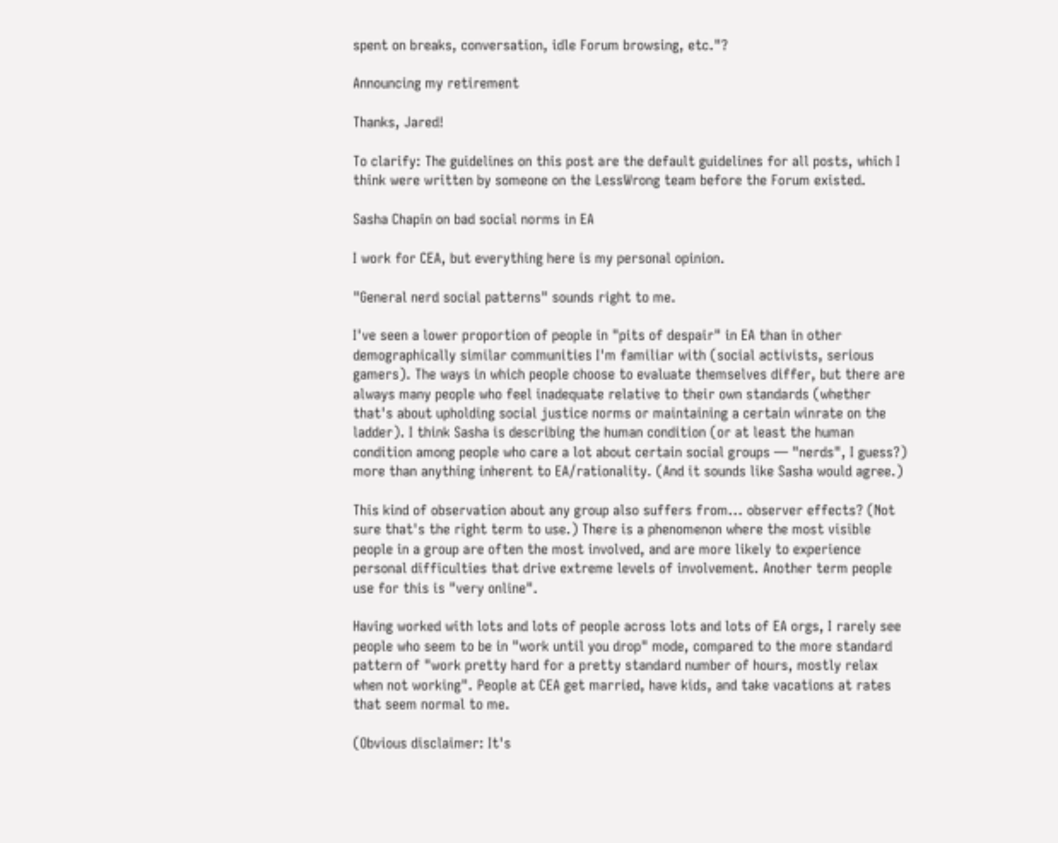spent on breaks, conversation, idle Forum browsing, etc."?

Announcing my retirement

Thanks, Jared!

To clarify: The guidelines on this post are the default guidelines for all posts, which I think were written by someone on the LessWrong team before the Forum existed.

Sasha Chapin on bad social norms in EA

I work for CEA, but everything here is my personal opinion.

"General nerd social patterns" sounds right to me.

I've seen a lower proportion of people in "pits of despair" in EA than in other demographically similar communities I'm familiar with (social activists, serious gamers). The ways in which people choose to evaluate themselves differ, but there are always many people who feel inadequate relative to their own standards (whether that's about upholding social justice norms or maintaining a certain winrate on the ladder). I think Sasha is describing the human condition (or at least the human condition among people who care a lot about certain social groups — "nerds", I guess?) more than anything inherent to EA/rationality. (And it sounds like Sasha would agree.)

This kind of observation about any group also suffers from... observer effects? (Not sure that's the right term to use.) There is a phenomenon where the most visible people in a group are often the most involved, and are more likely to experience personal difficulties that drive extreme levels of involvement. Another term people use for this is "very online".

Having worked with lots and lots of people across lots and lots of EA orgs, I rarely see people who seem to be in "work until you drop" mode, compared to the more standard pattern of "work pretty hard for a pretty standard number of hours, mostly relax when not working". People at CEA get married, have kids, and take vacations at rates that seem normal to me.

(Obvious disclaimer: It's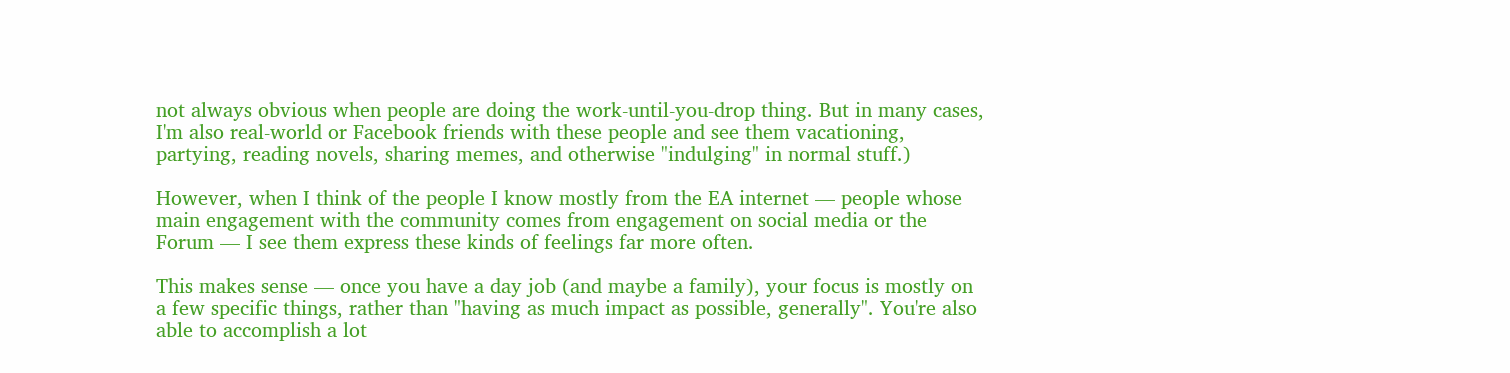not always obvious when people are doing the work-until-you-drop thing. But in many cases, I'm also real-world or Facebook friends with these people and see them vacationing, partying, reading novels, sharing memes, and otherwise "indulging" in normal stuff.)

However, when I think of the people I know mostly from the EA internet — people whose main engagement with the community comes from engagement on social media or the Forum — I see them express these kinds of feelings far more often.

This makes sense — once you have a day job (and maybe a family), your focus is mostly on a few specific things, rather than "having as much impact as possible, generally". You're also able to accomplish a lot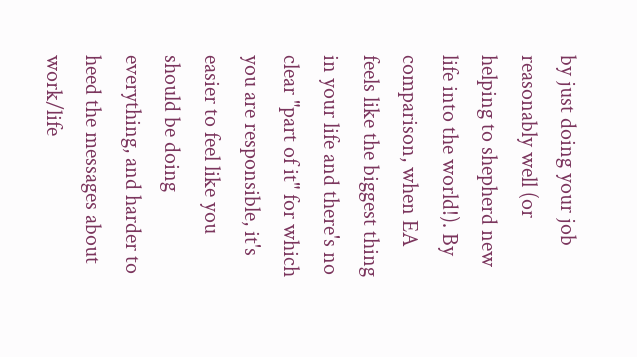by just doing your job reasonably well (or helping to shepherd new life into the world!). By comparison, when EA feels like the biggest thing in your life and there's no clear "part of it" for which you are responsible, it's easier to feel like you should be doing everything, and harder to heed the messages about work/life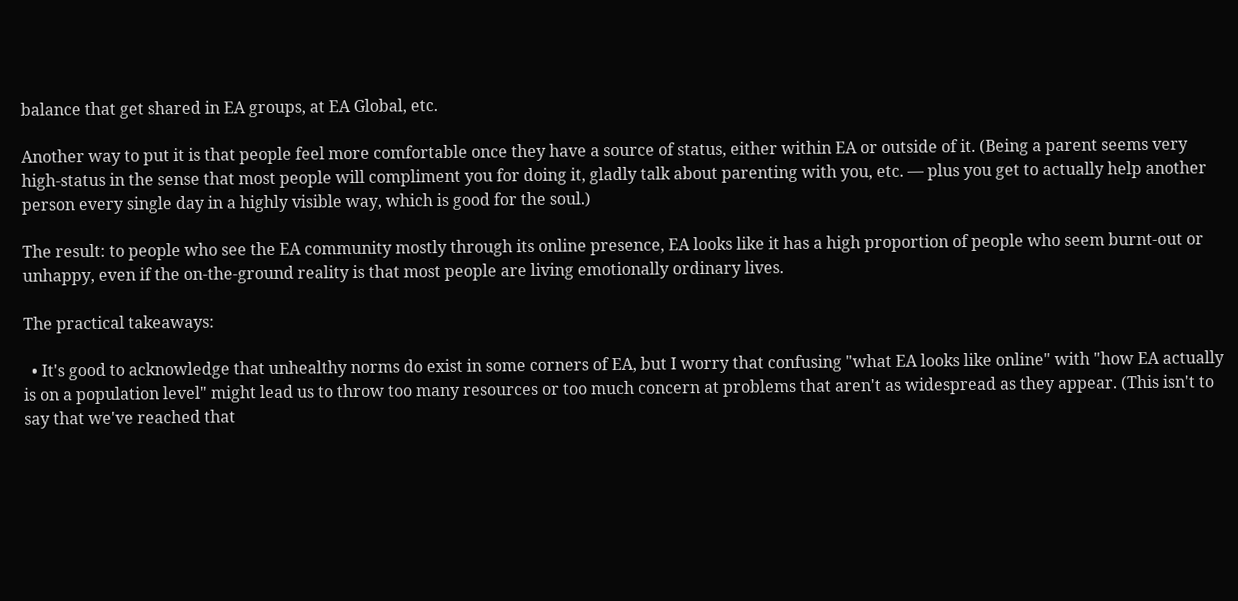balance that get shared in EA groups, at EA Global, etc.

Another way to put it is that people feel more comfortable once they have a source of status, either within EA or outside of it. (Being a parent seems very high-status in the sense that most people will compliment you for doing it, gladly talk about parenting with you, etc. — plus you get to actually help another person every single day in a highly visible way, which is good for the soul.)

The result: to people who see the EA community mostly through its online presence, EA looks like it has a high proportion of people who seem burnt-out or unhappy, even if the on-the-ground reality is that most people are living emotionally ordinary lives.

The practical takeaways:

  • It's good to acknowledge that unhealthy norms do exist in some corners of EA, but I worry that confusing "what EA looks like online" with "how EA actually is on a population level" might lead us to throw too many resources or too much concern at problems that aren't as widespread as they appear. (This isn't to say that we've reached that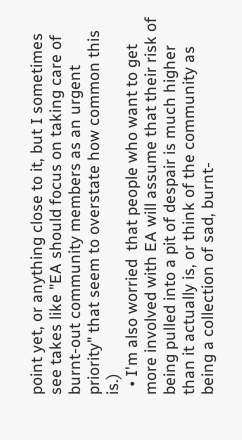point yet, or anything close to it, but I sometimes see takes like "EA should focus on taking care of burnt-out community members as an urgent priority" that seem to overstate how common this is.)
  • I'm also worried  that people who want to get more involved with EA will assume that their risk of being pulled into a pit of despair is much higher than it actually is, or think of the community as being a collection of sad, burnt-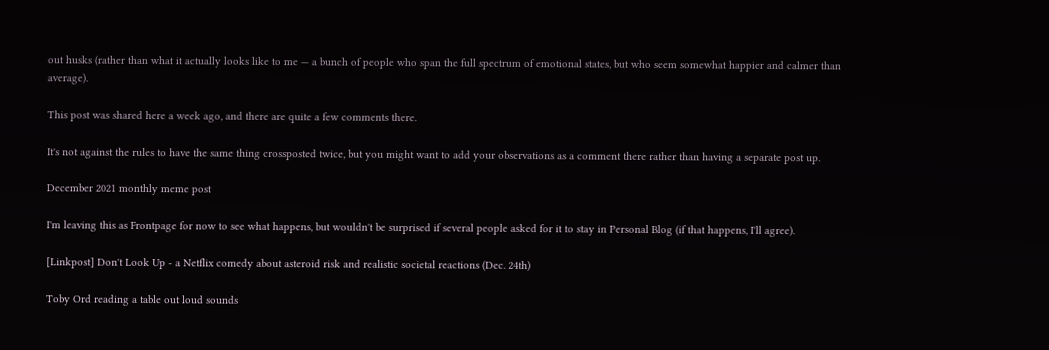out husks (rather than what it actually looks like to me — a bunch of people who span the full spectrum of emotional states, but who seem somewhat happier and calmer than average).

This post was shared here a week ago, and there are quite a few comments there.

It's not against the rules to have the same thing crossposted twice, but you might want to add your observations as a comment there rather than having a separate post up.

December 2021 monthly meme post

I'm leaving this as Frontpage for now to see what happens, but wouldn't be surprised if several people asked for it to stay in Personal Blog (if that happens, I'll agree).

[Linkpost] Don't Look Up - a Netflix comedy about asteroid risk and realistic societal reactions (Dec. 24th)

Toby Ord reading a table out loud sounds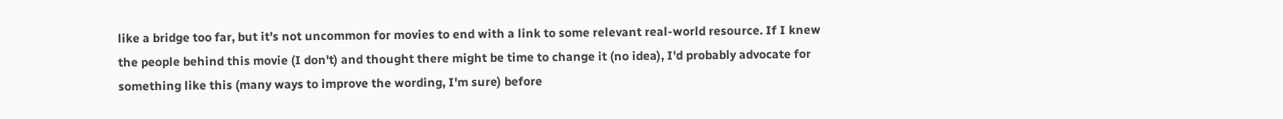like a bridge too far, but it's not uncommon for movies to end with a link to some relevant real-world resource. If I knew the people behind this movie (I don't) and thought there might be time to change it (no idea), I'd probably advocate for something like this (many ways to improve the wording, I'm sure) before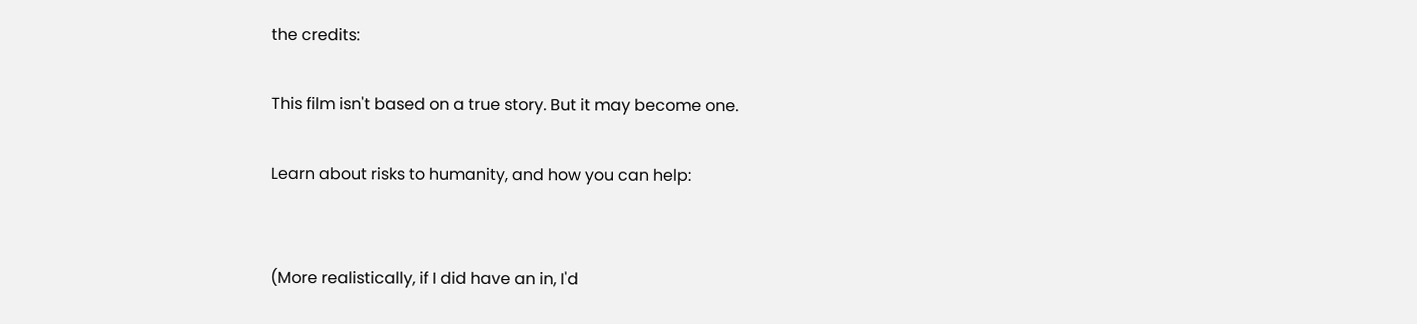the credits:

This film isn't based on a true story. But it may become one.

Learn about risks to humanity, and how you can help:


(More realistically, if I did have an in, I'd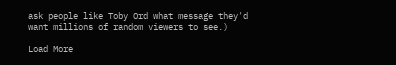ask people like Toby Ord what message they'd want millions of random viewers to see.)

Load More